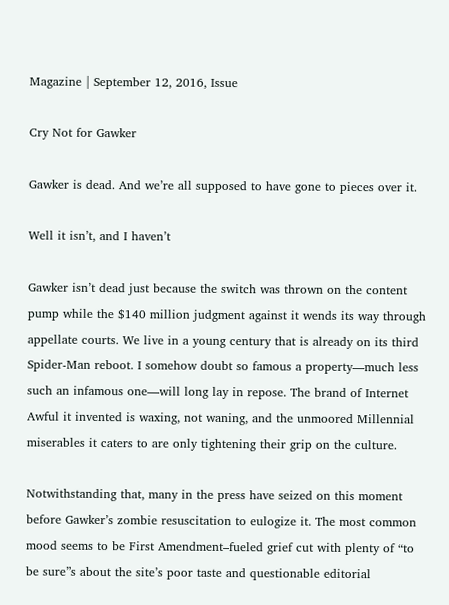Magazine | September 12, 2016, Issue

Cry Not for Gawker

Gawker is dead. And we’re all supposed to have gone to pieces over it.

Well it isn’t, and I haven’t

Gawker isn’t dead just because the switch was thrown on the content pump while the $140 million judgment against it wends its way through appellate courts. We live in a young century that is already on its third Spider-Man reboot. I somehow doubt so famous a property—much less such an infamous one—will long lay in repose. The brand of Internet Awful it invented is waxing, not waning, and the unmoored Millennial miserables it caters to are only tightening their grip on the culture.

Notwithstanding that, many in the press have seized on this moment before Gawker’s zombie resuscitation to eulogize it. The most common mood seems to be First Amendment–fueled grief cut with plenty of “to be sure”s about the site’s poor taste and questionable editorial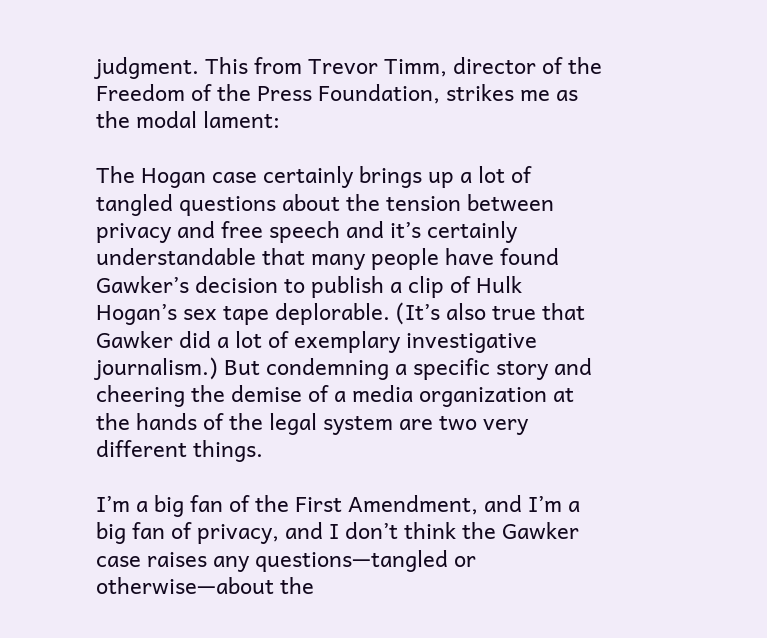judgment. This from Trevor Timm, director of the Freedom of the Press Foundation, strikes me as the modal lament:

The Hogan case certainly brings up a lot of tangled questions about the tension between privacy and free speech and it’s certainly understandable that many people have found Gawker’s decision to publish a clip of Hulk Hogan’s sex tape deplorable. (It’s also true that Gawker did a lot of exemplary investigative journalism.) But condemning a specific story and cheering the demise of a media organization at the hands of the legal system are two very different things.

I’m a big fan of the First Amendment, and I’m a big fan of privacy, and I don’t think the Gawker case raises any questions—tangled or otherwise—about the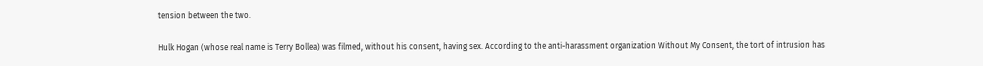tension between the two.

Hulk Hogan (whose real name is Terry Bollea) was filmed, without his consent, having sex. According to the anti-harassment organization Without My Consent, the tort of intrusion has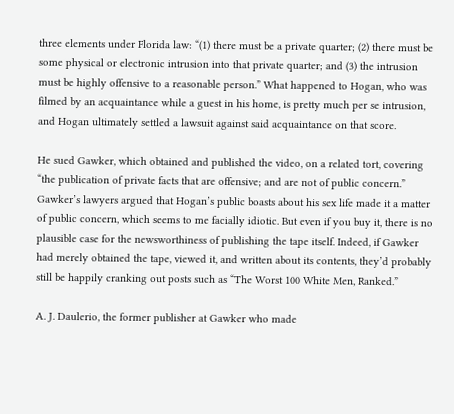three elements under Florida law: “(1) there must be a private quarter; (2) there must be some physical or electronic intrusion into that private quarter; and (3) the intrusion must be highly offensive to a reasonable person.” What happened to Hogan, who was filmed by an acquaintance while a guest in his home, is pretty much per se intrusion, and Hogan ultimately settled a lawsuit against said acquaintance on that score.

He sued Gawker, which obtained and published the video, on a related tort, covering “the publication of private facts that are offensive; and are not of public concern.” Gawker’s lawyers argued that Hogan’s public boasts about his sex life made it a matter of public concern, which seems to me facially idiotic. But even if you buy it, there is no plausible case for the newsworthiness of publishing the tape itself. Indeed, if Gawker had merely obtained the tape, viewed it, and written about its contents, they’d probably still be happily cranking out posts such as “The Worst 100 White Men, Ranked.”

A. J. Daulerio, the former publisher at Gawker who made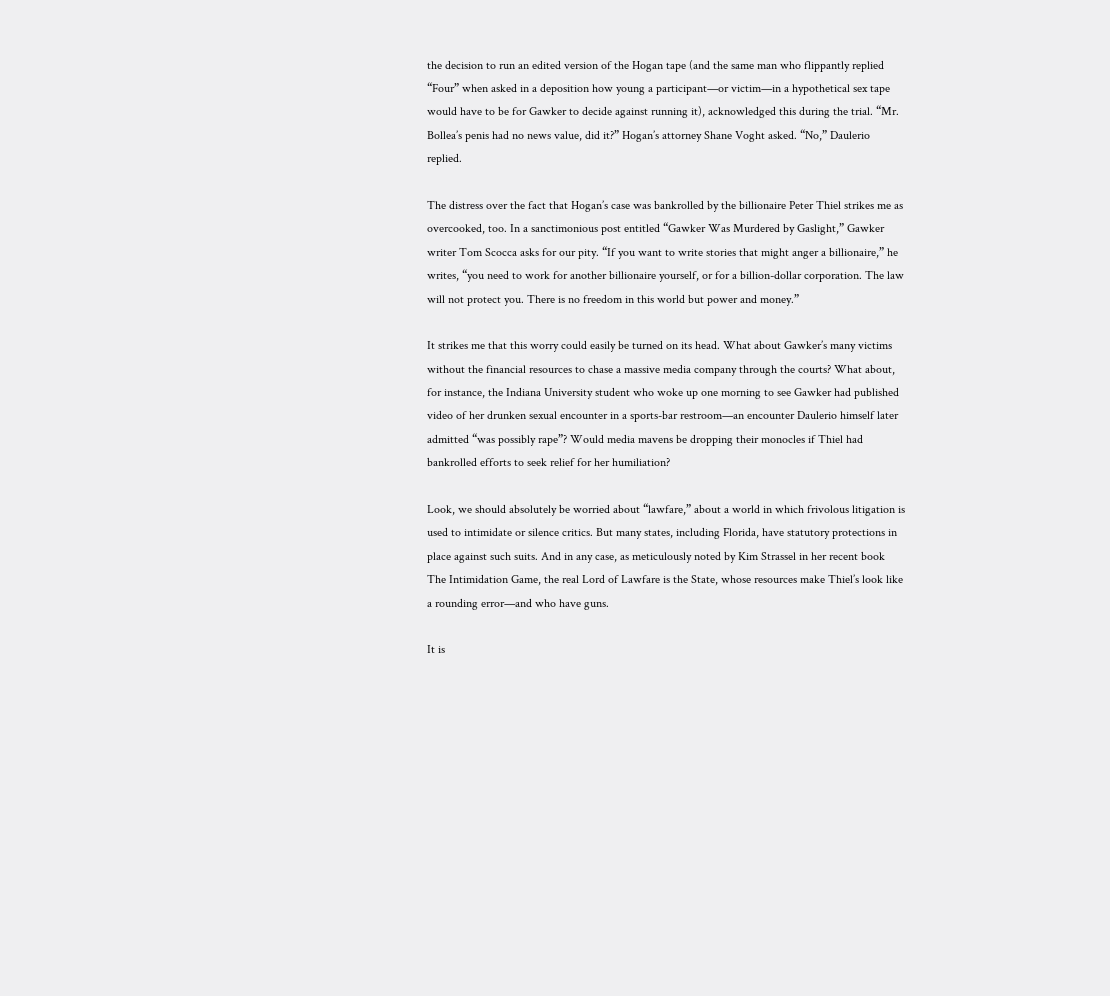the decision to run an edited version of the Hogan tape (and the same man who flippantly replied “Four” when asked in a deposition how young a participant—or victim—in a hypothetical sex tape would have to be for Gawker to decide against running it), acknowledged this during the trial. “Mr. Bollea’s penis had no news value, did it?” Hogan’s attorney Shane Voght asked. “No,” Daulerio replied.

The distress over the fact that Hogan’s case was bankrolled by the billionaire Peter Thiel strikes me as overcooked, too. In a sanctimonious post entitled “Gawker Was Murdered by Gaslight,” Gawker writer Tom Scocca asks for our pity. “If you want to write stories that might anger a billionaire,” he writes, “you need to work for another billionaire yourself, or for a billion-dollar corporation. The law will not protect you. There is no freedom in this world but power and money.”

It strikes me that this worry could easily be turned on its head. What about Gawker’s many victims without the financial resources to chase a massive media company through the courts? What about, for instance, the Indiana University student who woke up one morning to see Gawker had published video of her drunken sexual encounter in a sports-bar restroom—an encounter Daulerio himself later admitted “was possibly rape”? Would media mavens be dropping their monocles if Thiel had bankrolled efforts to seek relief for her humiliation?

Look, we should absolutely be worried about “lawfare,” about a world in which frivolous litigation is used to intimidate or silence critics. But many states, including Florida, have statutory protections in place against such suits. And in any case, as meticulously noted by Kim Strassel in her recent book The Intimidation Game, the real Lord of Lawfare is the State, whose resources make Thiel’s look like a rounding error—and who have guns.

It is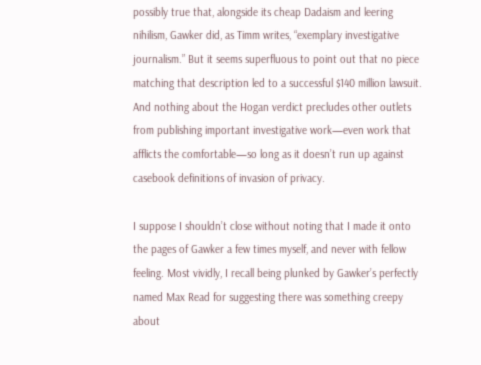possibly true that, alongside its cheap Dadaism and leering nihilism, Gawker did, as Timm writes, “exemplary investigative journalism.” But it seems superfluous to point out that no piece matching that description led to a successful $140 million lawsuit. And nothing about the Hogan verdict precludes other outlets from publishing important investigative work—even work that afflicts the comfortable—so long as it doesn’t run up against casebook definitions of invasion of privacy.

I suppose I shouldn’t close without noting that I made it onto the pages of Gawker a few times myself, and never with fellow feeling. Most vividly, I recall being plunked by Gawker’s perfectly named Max Read for suggesting there was something creepy about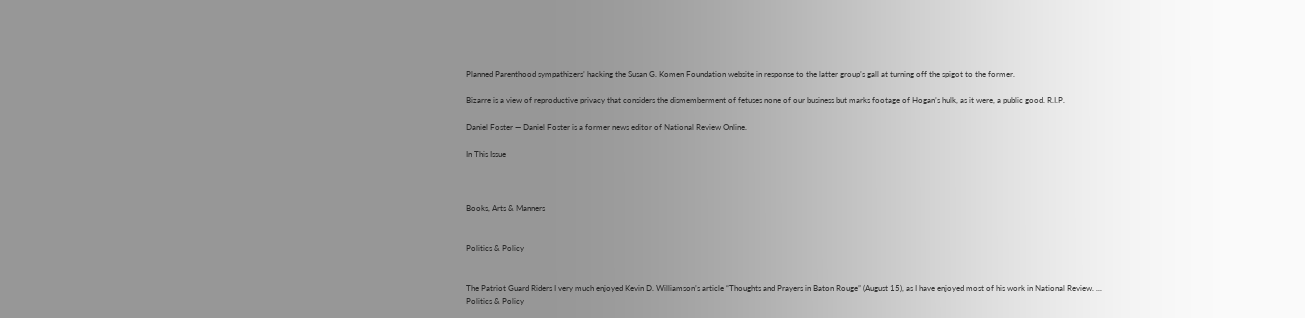Planned Parenthood sympathizers’ hacking the Susan G. Komen Foundation website in response to the latter group’s gall at turning off the spigot to the former.

Bizarre is a view of reproductive privacy that considers the dismemberment of fetuses none of our business but marks footage of Hogan’s hulk, as it were, a public good. R.I.P.

Daniel Foster — Daniel Foster is a former news editor of National Review Online.

In This Issue



Books, Arts & Manners


Politics & Policy


The Patriot Guard Riders I very much enjoyed Kevin D. Williamson’s article “Thoughts and Prayers in Baton Rouge” (August 15), as I have enjoyed most of his work in National Review. ...
Politics & Policy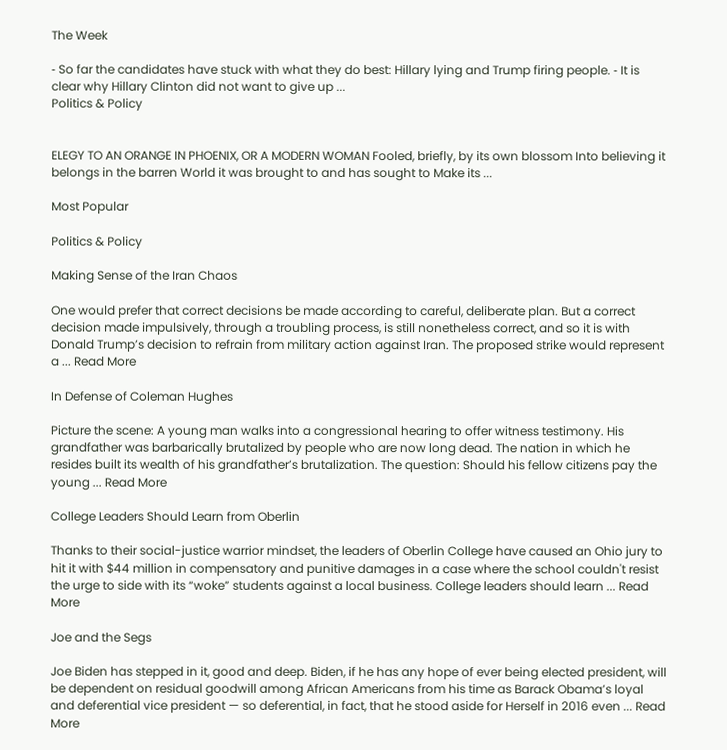The Week

‐ So far the candidates have stuck with what they do best: Hillary lying and Trump firing people. ‐ It is clear why Hillary Clinton did not want to give up ...
Politics & Policy


ELEGY TO AN ORANGE IN PHOENIX, OR A MODERN WOMAN Fooled, briefly, by its own blossom Into believing it belongs in the barren World it was brought to and has sought to Make its ...

Most Popular

Politics & Policy

Making Sense of the Iran Chaos

One would prefer that correct decisions be made according to careful, deliberate plan. But a correct decision made impulsively, through a troubling process, is still nonetheless correct, and so it is with Donald Trump’s decision to refrain from military action against Iran. The proposed strike would represent a ... Read More

In Defense of Coleman Hughes

Picture the scene: A young man walks into a congressional hearing to offer witness testimony. His grandfather was barbarically brutalized by people who are now long dead. The nation in which he resides built its wealth of his grandfather’s brutalization. The question: Should his fellow citizens pay the young ... Read More

College Leaders Should Learn from Oberlin

Thanks to their social-justice warrior mindset, the leaders of Oberlin College have caused an Ohio jury to hit it with $44 million in compensatory and punitive damages in a case where the school couldn't resist the urge to side with its “woke” students against a local business. College leaders should learn ... Read More

Joe and the Segs

Joe Biden has stepped in it, good and deep. Biden, if he has any hope of ever being elected president, will be dependent on residual goodwill among African Americans from his time as Barack Obama’s loyal and deferential vice president — so deferential, in fact, that he stood aside for Herself in 2016 even ... Read More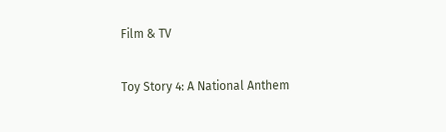Film & TV

Toy Story 4: A National Anthem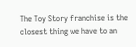The Toy Story franchise is the closest thing we have to an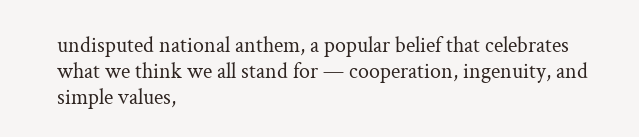undisputed national anthem, a popular belief that celebrates what we think we all stand for — cooperation, ingenuity, and simple values,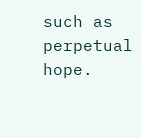such as perpetual hope.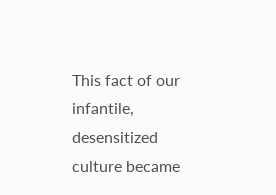This fact of our infantile, desensitized culture became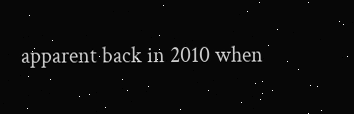apparent back in 2010 when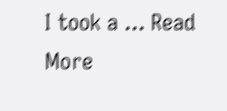I took a ... Read More